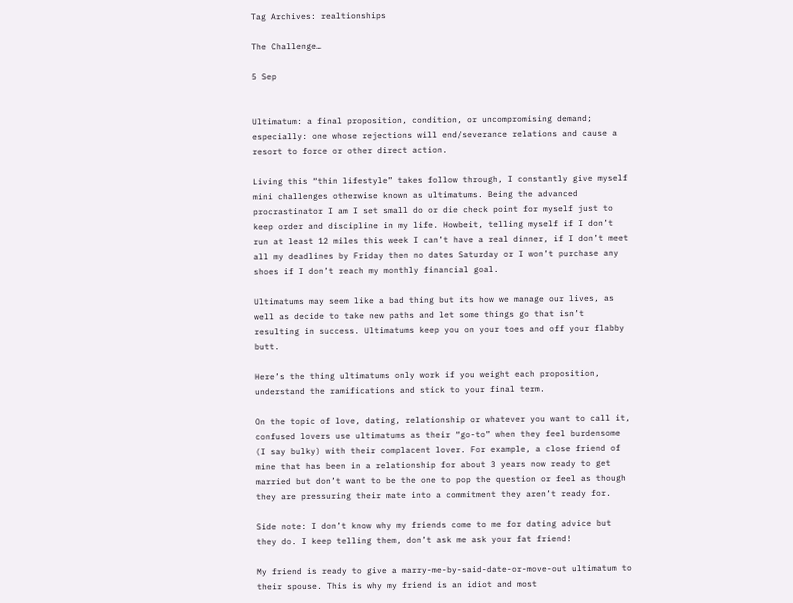Tag Archives: realtionships

The Challenge…

5 Sep


Ultimatum: a final proposition, condition, or uncompromising demand; especially: one whose rejections will end/severance relations and cause a resort to force or other direct action.

Living this “thin lifestyle” takes follow through, I constantly give myself mini challenges otherwise known as ultimatums. Being the advanced procrastinator I am I set small do or die check point for myself just to keep order and discipline in my life. Howbeit, telling myself if I don’t run at least 12 miles this week I can’t have a real dinner, if I don’t meet all my deadlines by Friday then no dates Saturday or I won’t purchase any shoes if I don’t reach my monthly financial goal.

Ultimatums may seem like a bad thing but its how we manage our lives, as well as decide to take new paths and let some things go that isn’t resulting in success. Ultimatums keep you on your toes and off your flabby butt.

Here’s the thing ultimatums only work if you weight each proposition, understand the ramifications and stick to your final term.

On the topic of love, dating, relationship or whatever you want to call it, confused lovers use ultimatums as their “go-to” when they feel burdensome (I say bulky) with their complacent lover. For example, a close friend of mine that has been in a relationship for about 3 years now ready to get married but don’t want to be the one to pop the question or feel as though they are pressuring their mate into a commitment they aren’t ready for.

Side note: I don’t know why my friends come to me for dating advice but they do. I keep telling them, don’t ask me ask your fat friend!

My friend is ready to give a marry-me-by-said-date-or-move-out ultimatum to their spouse. This is why my friend is an idiot and most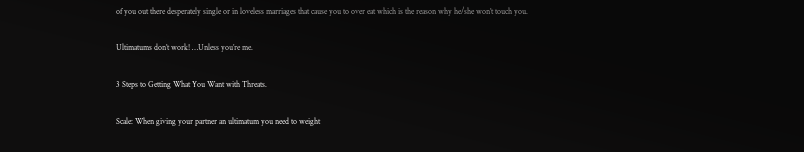of you out there desperately single or in loveless marriages that cause you to over eat which is the reason why he/she won’t touch you.

Ultimatums don’t work! …Unless you’re me.

3 Steps to Getting What You Want with Threats.

Scale: When giving your partner an ultimatum you need to weight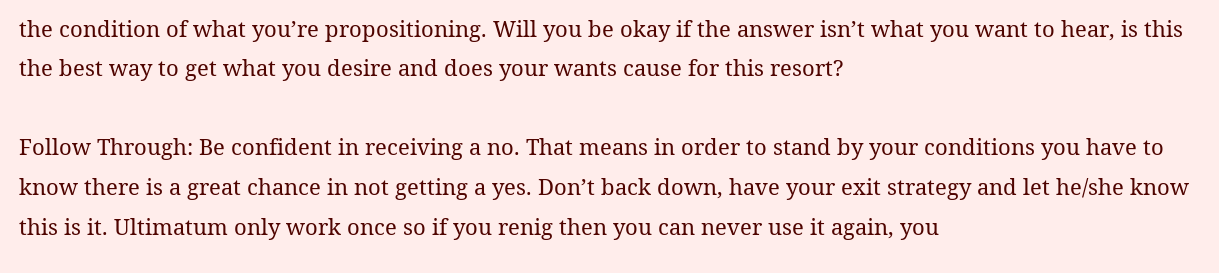the condition of what you’re propositioning. Will you be okay if the answer isn’t what you want to hear, is this the best way to get what you desire and does your wants cause for this resort?

Follow Through: Be confident in receiving a no. That means in order to stand by your conditions you have to know there is a great chance in not getting a yes. Don’t back down, have your exit strategy and let he/she know this is it. Ultimatum only work once so if you renig then you can never use it again, you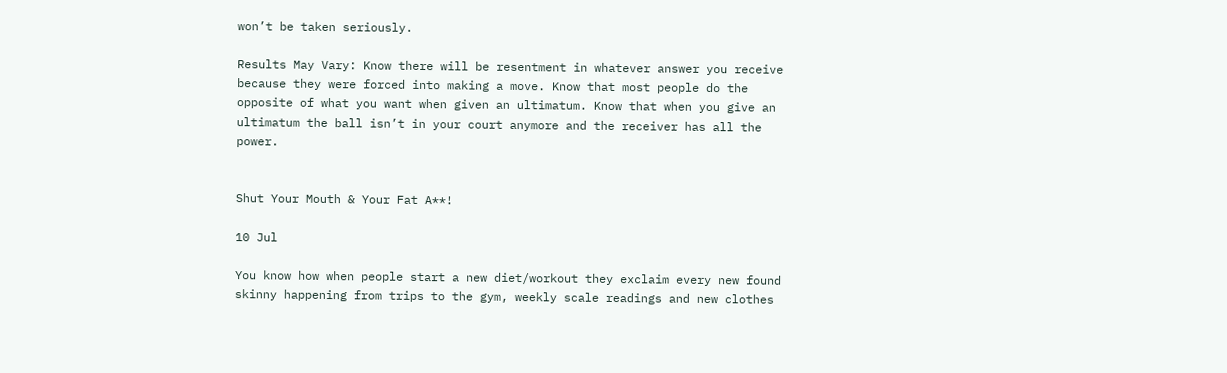won’t be taken seriously.

Results May Vary: Know there will be resentment in whatever answer you receive because they were forced into making a move. Know that most people do the opposite of what you want when given an ultimatum. Know that when you give an ultimatum the ball isn’t in your court anymore and the receiver has all the power.


Shut Your Mouth & Your Fat A**!

10 Jul

You know how when people start a new diet/workout they exclaim every new found skinny happening from trips to the gym, weekly scale readings and new clothes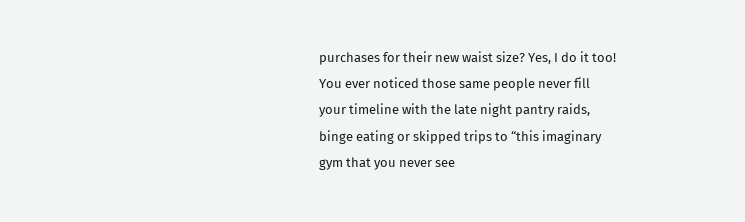purchases for their new waist size? Yes, I do it too! You ever noticed those same people never fill your timeline with the late night pantry raids, binge eating or skipped trips to “this imaginary gym that you never see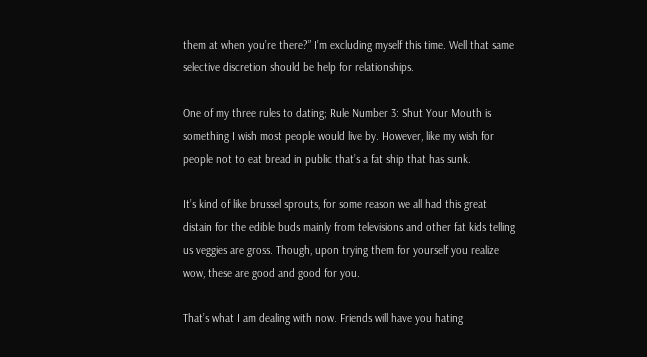them at when you’re there?” I’m excluding myself this time. Well that same selective discretion should be help for relationships.

One of my three rules to dating; Rule Number 3: Shut Your Mouth is something I wish most people would live by. However, like my wish for people not to eat bread in public that’s a fat ship that has sunk.

It’s kind of like brussel sprouts, for some reason we all had this great distain for the edible buds mainly from televisions and other fat kids telling us veggies are gross. Though, upon trying them for yourself you realize wow, these are good and good for you.

That’s what I am dealing with now. Friends will have you hating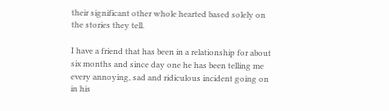their significant other whole hearted based solely on the stories they tell.

I have a friend that has been in a relationship for about six months and since day one he has been telling me every annoying, sad and ridiculous incident going on in his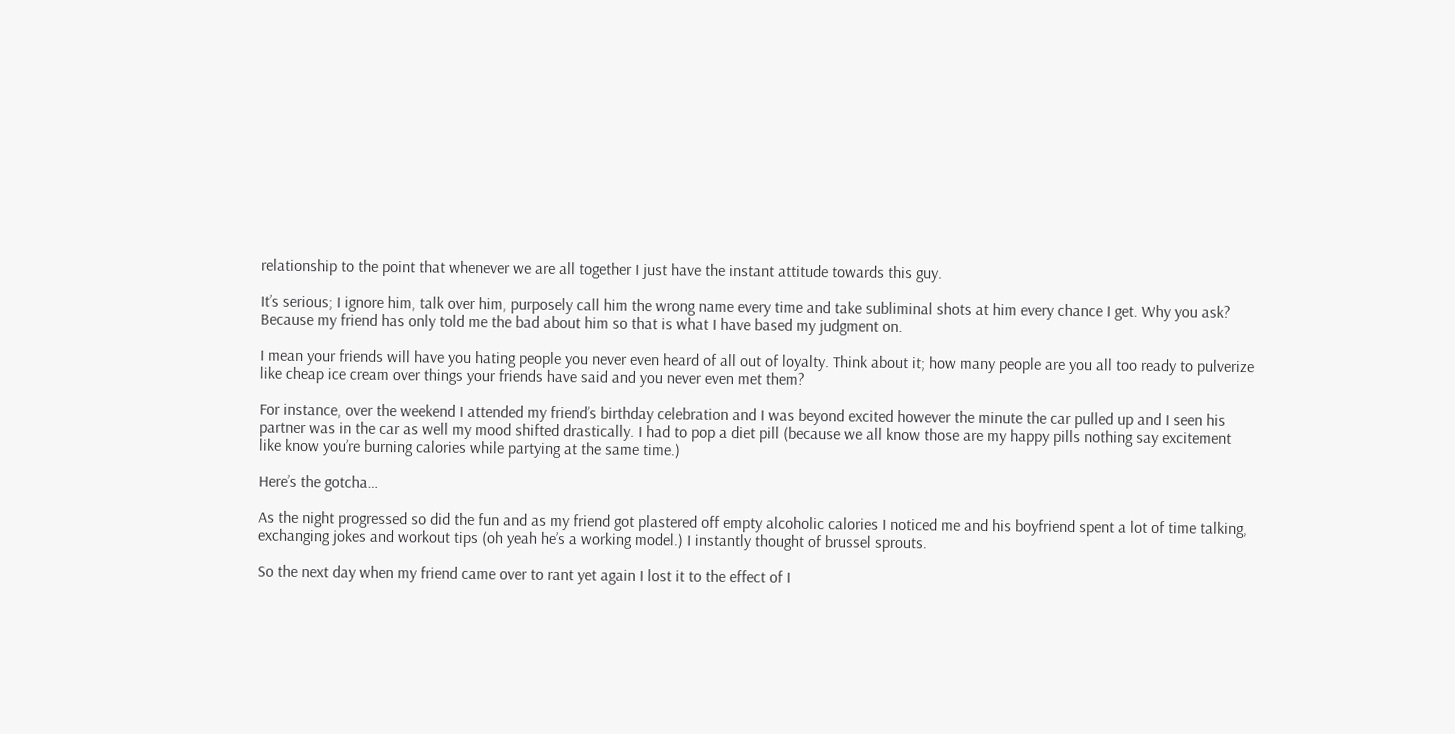relationship to the point that whenever we are all together I just have the instant attitude towards this guy.

It’s serious; I ignore him, talk over him, purposely call him the wrong name every time and take subliminal shots at him every chance I get. Why you ask? Because my friend has only told me the bad about him so that is what I have based my judgment on.

I mean your friends will have you hating people you never even heard of all out of loyalty. Think about it; how many people are you all too ready to pulverize like cheap ice cream over things your friends have said and you never even met them?

For instance, over the weekend I attended my friend’s birthday celebration and I was beyond excited however the minute the car pulled up and I seen his partner was in the car as well my mood shifted drastically. I had to pop a diet pill (because we all know those are my happy pills nothing say excitement like know you’re burning calories while partying at the same time.)

Here’s the gotcha…

As the night progressed so did the fun and as my friend got plastered off empty alcoholic calories I noticed me and his boyfriend spent a lot of time talking, exchanging jokes and workout tips (oh yeah he’s a working model.) I instantly thought of brussel sprouts.

So the next day when my friend came over to rant yet again I lost it to the effect of I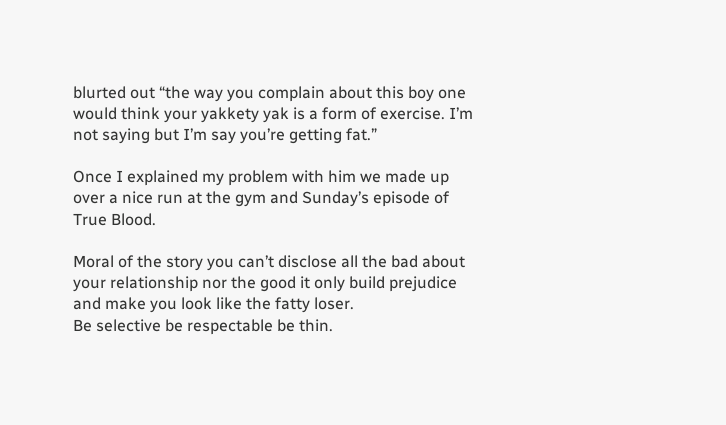blurted out “the way you complain about this boy one would think your yakkety yak is a form of exercise. I’m not saying but I’m say you’re getting fat.”

Once I explained my problem with him we made up over a nice run at the gym and Sunday’s episode of True Blood.

Moral of the story you can’t disclose all the bad about your relationship nor the good it only build prejudice and make you look like the fatty loser.
Be selective be respectable be thin.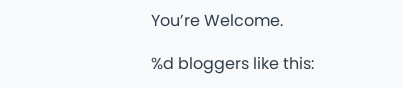You’re Welcome.

%d bloggers like this: